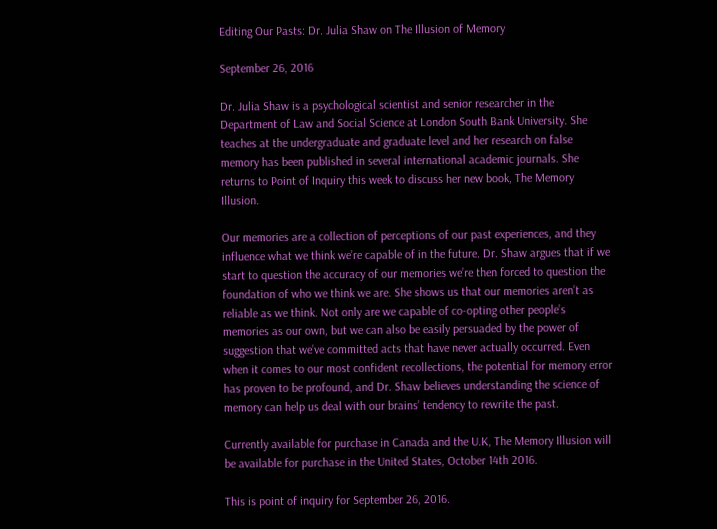Editing Our Pasts: Dr. Julia Shaw on The Illusion of Memory

September 26, 2016

Dr. Julia Shaw is a psychological scientist and senior researcher in the Department of Law and Social Science at London South Bank University. She teaches at the undergraduate and graduate level and her research on false memory has been published in several international academic journals. She returns to Point of Inquiry this week to discuss her new book, The Memory Illusion.

Our memories are a collection of perceptions of our past experiences, and they influence what we think we’re capable of in the future. Dr. Shaw argues that if we start to question the accuracy of our memories we’re then forced to question the foundation of who we think we are. She shows us that our memories aren’t as reliable as we think. Not only are we capable of co-opting other people’s memories as our own, but we can also be easily persuaded by the power of suggestion that we’ve committed acts that have never actually occurred. Even when it comes to our most confident recollections, the potential for memory error has proven to be profound, and Dr. Shaw believes understanding the science of memory can help us deal with our brains’ tendency to rewrite the past.

Currently available for purchase in Canada and the U.K, The Memory Illusion will be available for purchase in the United States, October 14th 2016.

This is point of inquiry for September 26, 2016.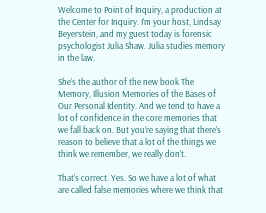Welcome to Point of Inquiry, a production at the Center for Inquiry. I’m your host, Lindsay Beyerstein, and my guest today is forensic psychologist Julia Shaw. Julia studies memory in the law.

She’s the author of the new book The Memory, Illusion Memories of the Bases of Our Personal Identity. And we tend to have a lot of confidence in the core memories that we fall back on. But you’re saying that there’s reason to believe that a lot of the things we think we remember, we really don’t.

That’s correct. Yes. So we have a lot of what are called false memories where we think that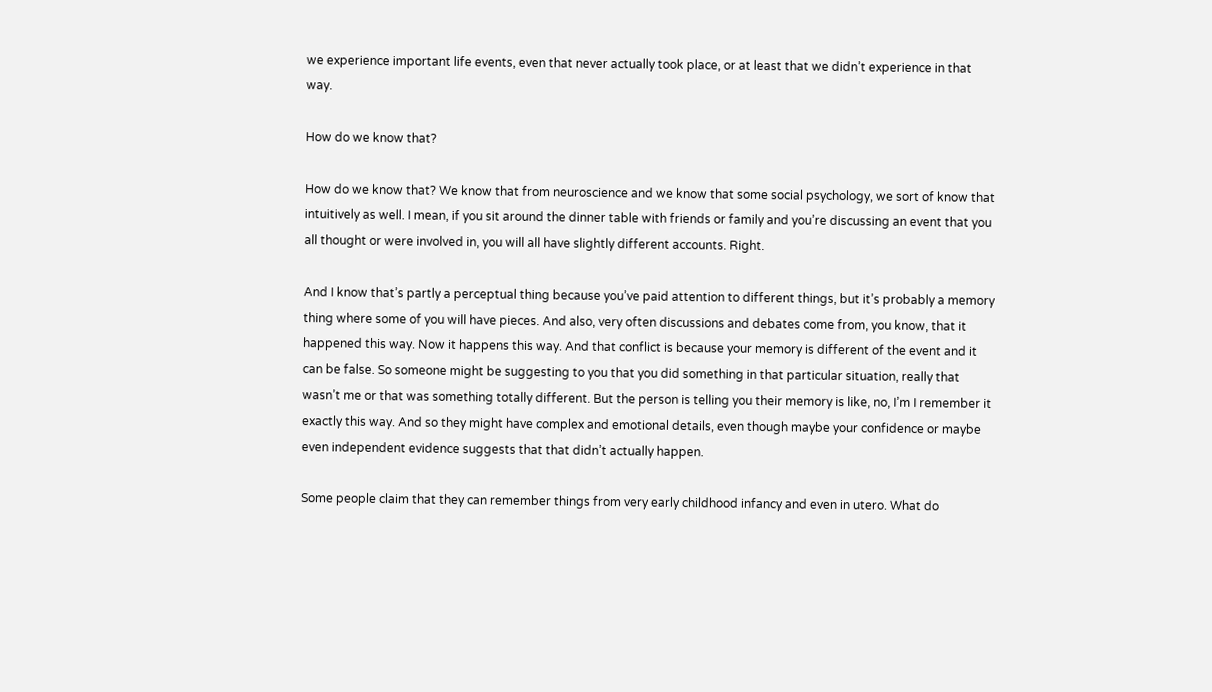we experience important life events, even that never actually took place, or at least that we didn’t experience in that way.

How do we know that?

How do we know that? We know that from neuroscience and we know that some social psychology, we sort of know that intuitively as well. I mean, if you sit around the dinner table with friends or family and you’re discussing an event that you all thought or were involved in, you will all have slightly different accounts. Right.

And I know that’s partly a perceptual thing because you’ve paid attention to different things, but it’s probably a memory thing where some of you will have pieces. And also, very often discussions and debates come from, you know, that it happened this way. Now it happens this way. And that conflict is because your memory is different of the event and it can be false. So someone might be suggesting to you that you did something in that particular situation, really that wasn’t me or that was something totally different. But the person is telling you their memory is like, no, I’m I remember it exactly this way. And so they might have complex and emotional details, even though maybe your confidence or maybe even independent evidence suggests that that didn’t actually happen.

Some people claim that they can remember things from very early childhood infancy and even in utero. What do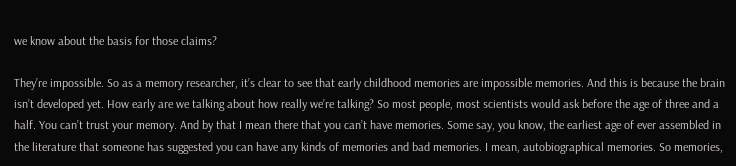we know about the basis for those claims?

They’re impossible. So as a memory researcher, it’s clear to see that early childhood memories are impossible memories. And this is because the brain isn’t developed yet. How early are we talking about how really we’re talking? So most people, most scientists would ask before the age of three and a half. You can’t trust your memory. And by that I mean there that you can’t have memories. Some say, you know, the earliest age of ever assembled in the literature that someone has suggested you can have any kinds of memories and bad memories. I mean, autobiographical memories. So memories,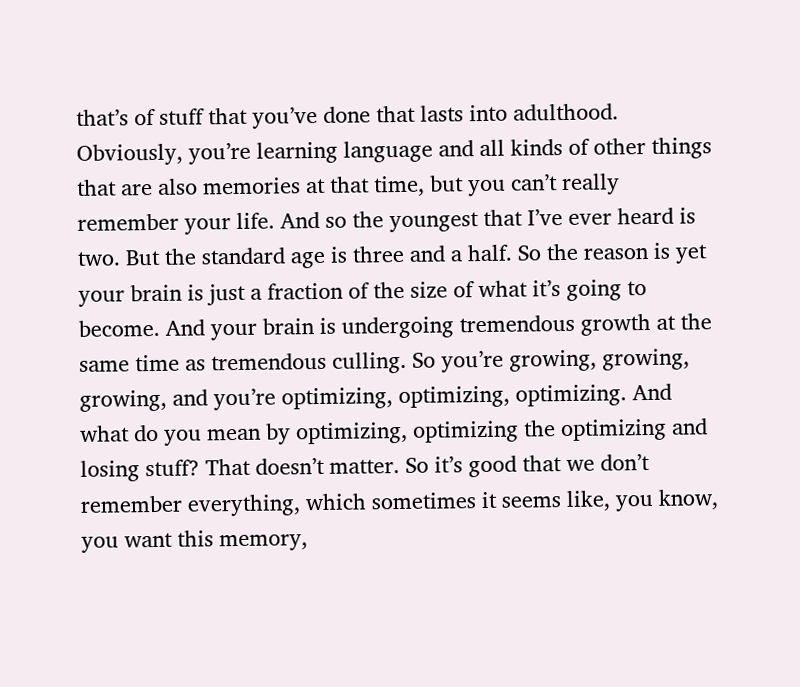that’s of stuff that you’ve done that lasts into adulthood. Obviously, you’re learning language and all kinds of other things that are also memories at that time, but you can’t really remember your life. And so the youngest that I’ve ever heard is two. But the standard age is three and a half. So the reason is yet your brain is just a fraction of the size of what it’s going to become. And your brain is undergoing tremendous growth at the same time as tremendous culling. So you’re growing, growing, growing, and you’re optimizing, optimizing, optimizing. And what do you mean by optimizing, optimizing the optimizing and losing stuff? That doesn’t matter. So it’s good that we don’t remember everything, which sometimes it seems like, you know, you want this memory,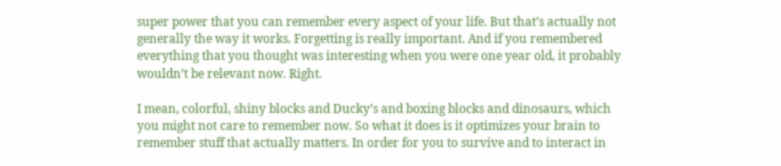super power that you can remember every aspect of your life. But that’s actually not generally the way it works. Forgetting is really important. And if you remembered everything that you thought was interesting when you were one year old, it probably wouldn’t be relevant now. Right.

I mean, colorful, shiny blocks and Ducky’s and boxing blocks and dinosaurs, which you might not care to remember now. So what it does is it optimizes your brain to remember stuff that actually matters. In order for you to survive and to interact in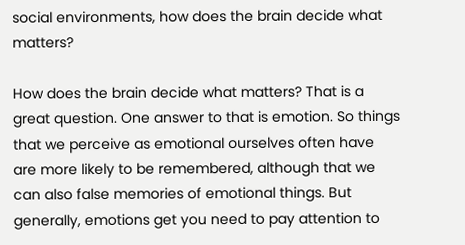social environments, how does the brain decide what matters?

How does the brain decide what matters? That is a great question. One answer to that is emotion. So things that we perceive as emotional ourselves often have are more likely to be remembered, although that we can also false memories of emotional things. But generally, emotions get you need to pay attention to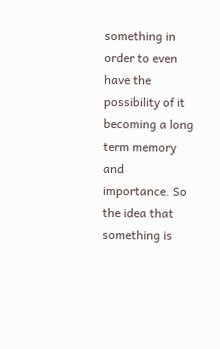something in order to even have the possibility of it becoming a long term memory and importance. So the idea that something is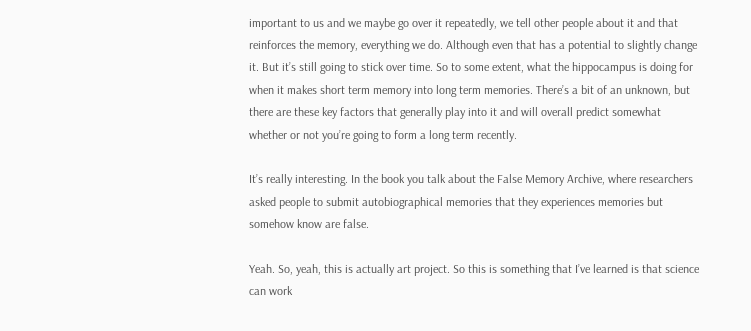important to us and we maybe go over it repeatedly, we tell other people about it and that reinforces the memory, everything we do. Although even that has a potential to slightly change it. But it’s still going to stick over time. So to some extent, what the hippocampus is doing for when it makes short term memory into long term memories. There’s a bit of an unknown, but there are these key factors that generally play into it and will overall predict somewhat whether or not you’re going to form a long term recently.

It’s really interesting. In the book you talk about the False Memory Archive, where researchers asked people to submit autobiographical memories that they experiences memories but somehow know are false.

Yeah. So, yeah, this is actually art project. So this is something that I’ve learned is that science can work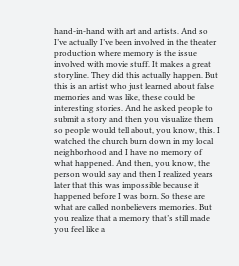hand-in-hand with art and artists. And so I’ve actually I’ve been involved in the theater production where memory is the issue involved with movie stuff. It makes a great storyline. They did this actually happen. But this is an artist who just learned about false memories and was like, these could be interesting stories. And he asked people to submit a story and then you visualize them so people would tell about, you know, this. I watched the church burn down in my local neighborhood and I have no memory of what happened. And then, you know, the person would say and then I realized years later that this was impossible because it happened before I was born. So these are what are called nonbelievers memories. But you realize that a memory that’s still made you feel like a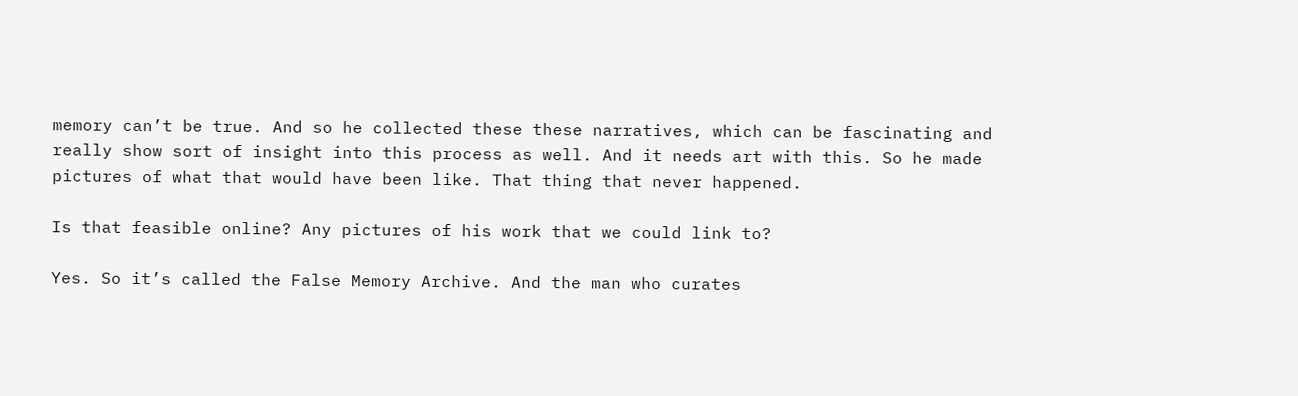memory can’t be true. And so he collected these these narratives, which can be fascinating and really show sort of insight into this process as well. And it needs art with this. So he made pictures of what that would have been like. That thing that never happened.

Is that feasible online? Any pictures of his work that we could link to?

Yes. So it’s called the False Memory Archive. And the man who curates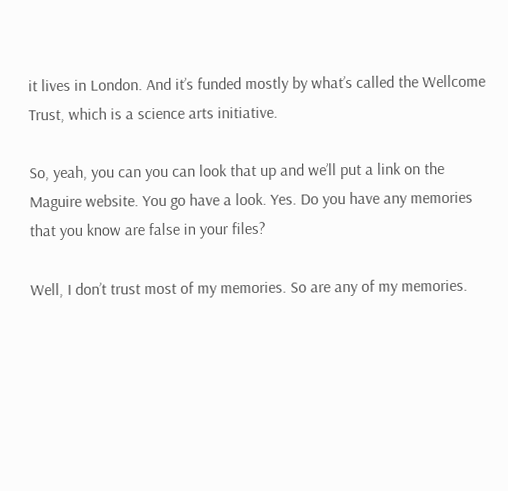it lives in London. And it’s funded mostly by what’s called the Wellcome Trust, which is a science arts initiative.

So, yeah, you can you can look that up and we’ll put a link on the Maguire website. You go have a look. Yes. Do you have any memories that you know are false in your files?

Well, I don’t trust most of my memories. So are any of my memories.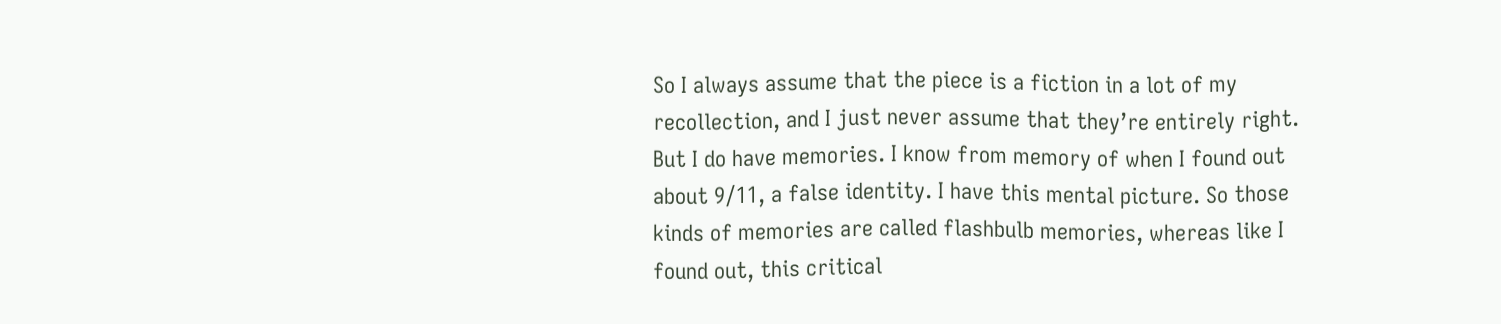So I always assume that the piece is a fiction in a lot of my recollection, and I just never assume that they’re entirely right. But I do have memories. I know from memory of when I found out about 9/11, a false identity. I have this mental picture. So those kinds of memories are called flashbulb memories, whereas like I found out, this critical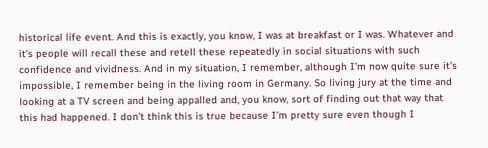historical life event. And this is exactly, you know, I was at breakfast or I was. Whatever and it’s people will recall these and retell these repeatedly in social situations with such confidence and vividness. And in my situation, I remember, although I’m now quite sure it’s impossible, I remember being in the living room in Germany. So living jury at the time and looking at a TV screen and being appalled and, you know, sort of finding out that way that this had happened. I don’t think this is true because I’m pretty sure even though I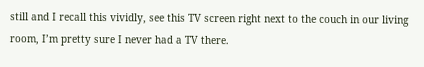still and I recall this vividly, see this TV screen right next to the couch in our living room, I’m pretty sure I never had a TV there.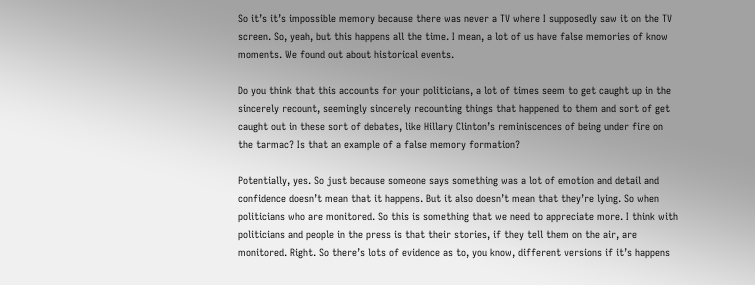So it’s it’s impossible memory because there was never a TV where I supposedly saw it on the TV screen. So, yeah, but this happens all the time. I mean, a lot of us have false memories of know moments. We found out about historical events.

Do you think that this accounts for your politicians, a lot of times seem to get caught up in the sincerely recount, seemingly sincerely recounting things that happened to them and sort of get caught out in these sort of debates, like Hillary Clinton’s reminiscences of being under fire on the tarmac? Is that an example of a false memory formation?

Potentially, yes. So just because someone says something was a lot of emotion and detail and confidence doesn’t mean that it happens. But it also doesn’t mean that they’re lying. So when politicians who are monitored. So this is something that we need to appreciate more. I think with politicians and people in the press is that their stories, if they tell them on the air, are monitored. Right. So there’s lots of evidence as to, you know, different versions if it’s happens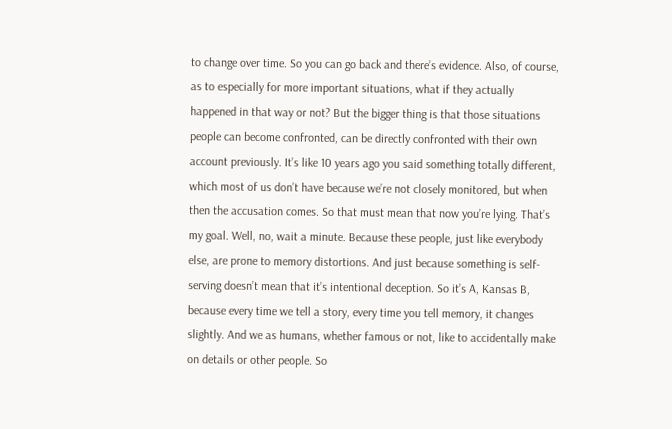to change over time. So you can go back and there’s evidence. Also, of course, as to especially for more important situations, what if they actually happened in that way or not? But the bigger thing is that those situations people can become confronted, can be directly confronted with their own account previously. It’s like 10 years ago you said something totally different, which most of us don’t have because we’re not closely monitored, but when then the accusation comes. So that must mean that now you’re lying. That’s my goal. Well, no, wait a minute. Because these people, just like everybody else, are prone to memory distortions. And just because something is self-serving doesn’t mean that it’s intentional deception. So it’s A, Kansas B, because every time we tell a story, every time you tell memory, it changes slightly. And we as humans, whether famous or not, like to accidentally make on details or other people. So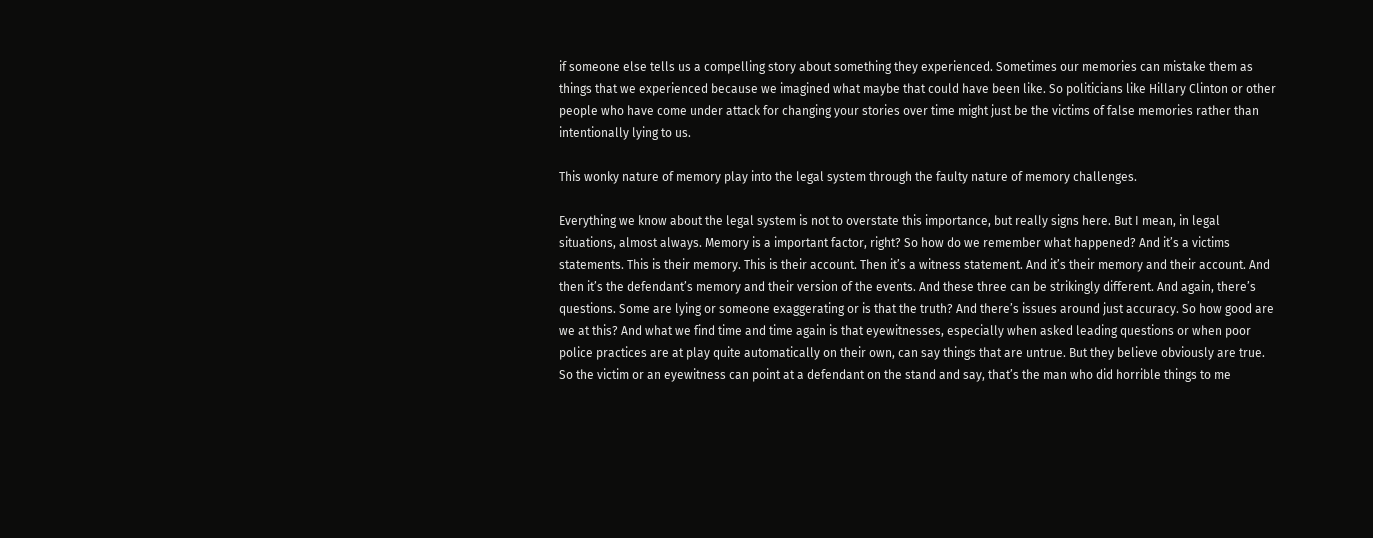if someone else tells us a compelling story about something they experienced. Sometimes our memories can mistake them as things that we experienced because we imagined what maybe that could have been like. So politicians like Hillary Clinton or other people who have come under attack for changing your stories over time might just be the victims of false memories rather than intentionally lying to us.

This wonky nature of memory play into the legal system through the faulty nature of memory challenges.

Everything we know about the legal system is not to overstate this importance, but really signs here. But I mean, in legal situations, almost always. Memory is a important factor, right? So how do we remember what happened? And it’s a victims statements. This is their memory. This is their account. Then it’s a witness statement. And it’s their memory and their account. And then it’s the defendant’s memory and their version of the events. And these three can be strikingly different. And again, there’s questions. Some are lying or someone exaggerating or is that the truth? And there’s issues around just accuracy. So how good are we at this? And what we find time and time again is that eyewitnesses, especially when asked leading questions or when poor police practices are at play quite automatically on their own, can say things that are untrue. But they believe obviously are true. So the victim or an eyewitness can point at a defendant on the stand and say, that’s the man who did horrible things to me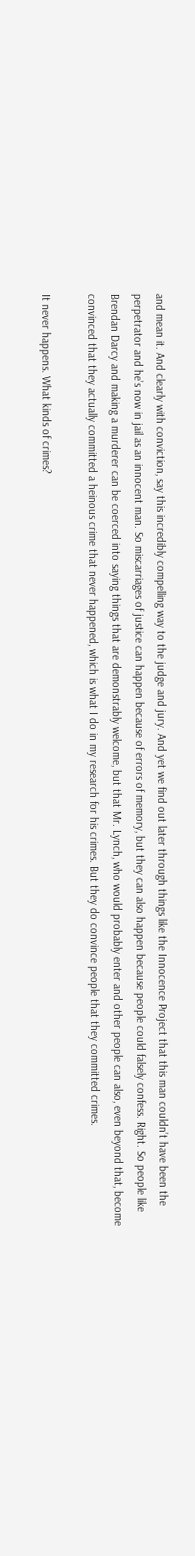and mean it. And clearly with conviction, say this incredibly compelling way to the judge and jury. And yet we find out later through things like the Innocence Project that this man couldn’t have been the perpetrator and he’s now in jail as an innocent man. So miscarriages of justice can happen because of errors of memory, but they can also happen because people could falsely confess. Right. So people like Brendan Darcy and making a murderer can be coerced into saying things that are demonstrably welcome, but that Mr. Lynch, who would probably enter and other people can also, even beyond that, become convinced that they actually committed a heinous crime that never happened, which is what I do in my research for his crimes. But they do convince people that they committed crimes.

It never happens. What kinds of crimes?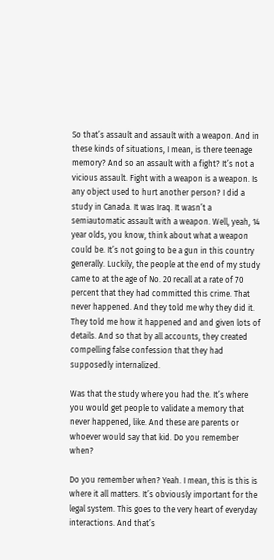So that’s assault and assault with a weapon. And in these kinds of situations, I mean, is there teenage memory? And so an assault with a fight? It’s not a vicious assault. Fight with a weapon is a weapon. Is any object used to hurt another person? I did a study in Canada. It was Iraq. It wasn’t a semiautomatic assault with a weapon. Well, yeah, 14 year olds, you know, think about what a weapon could be. It’s not going to be a gun in this country generally. Luckily, the people at the end of my study came to at the age of No. 20 recall at a rate of 70 percent that they had committed this crime. That never happened. And they told me why they did it. They told me how it happened and and given lots of details. And so that by all accounts, they created compelling false confession that they had supposedly internalized.

Was that the study where you had the. It’s where you would get people to validate a memory that never happened, like. And these are parents or whoever would say that kid. Do you remember when?

Do you remember when? Yeah. I mean, this is this is where it all matters. It’s obviously important for the legal system. This goes to the very heart of everyday interactions. And that’s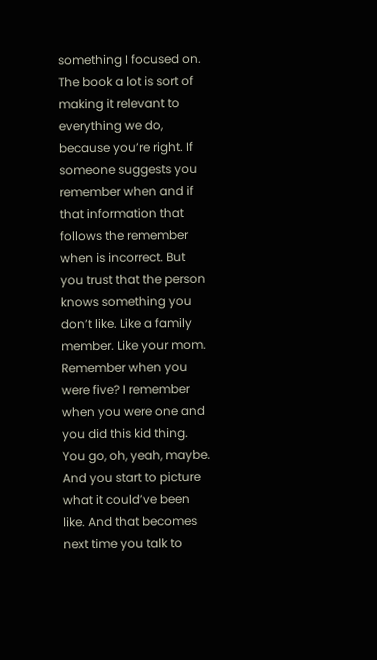something I focused on. The book a lot is sort of making it relevant to everything we do, because you’re right. If someone suggests you remember when and if that information that follows the remember when is incorrect. But you trust that the person knows something you don’t like. Like a family member. Like your mom. Remember when you were five? I remember when you were one and you did this kid thing. You go, oh, yeah, maybe. And you start to picture what it could’ve been like. And that becomes next time you talk to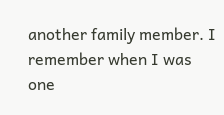another family member. I remember when I was one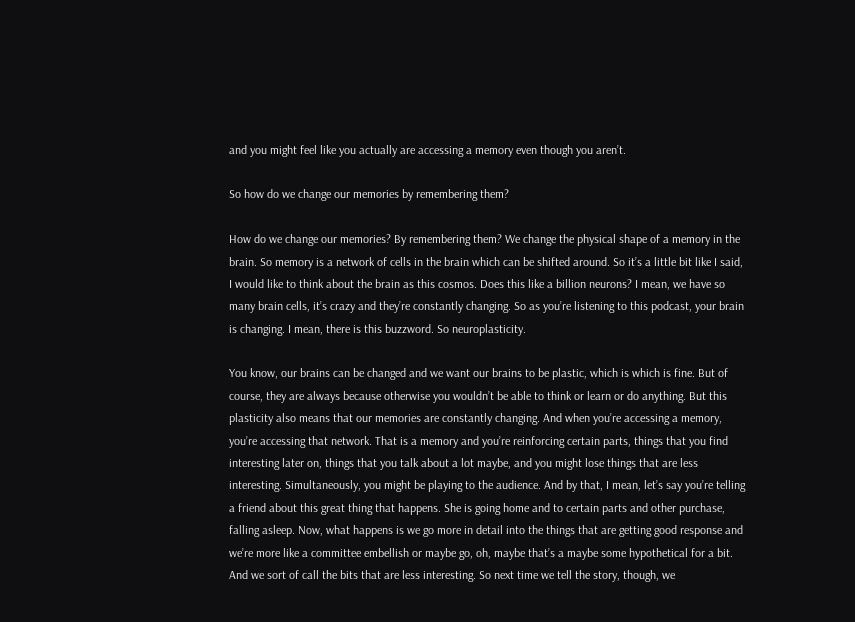and you might feel like you actually are accessing a memory even though you aren’t.

So how do we change our memories by remembering them?

How do we change our memories? By remembering them? We change the physical shape of a memory in the brain. So memory is a network of cells in the brain which can be shifted around. So it’s a little bit like I said, I would like to think about the brain as this cosmos. Does this like a billion neurons? I mean, we have so many brain cells, it’s crazy and they’re constantly changing. So as you’re listening to this podcast, your brain is changing. I mean, there is this buzzword. So neuroplasticity.

You know, our brains can be changed and we want our brains to be plastic, which is which is fine. But of course, they are always because otherwise you wouldn’t be able to think or learn or do anything. But this plasticity also means that our memories are constantly changing. And when you’re accessing a memory, you’re accessing that network. That is a memory and you’re reinforcing certain parts, things that you find interesting later on, things that you talk about a lot maybe, and you might lose things that are less interesting. Simultaneously, you might be playing to the audience. And by that, I mean, let’s say you’re telling a friend about this great thing that happens. She is going home and to certain parts and other purchase, falling asleep. Now, what happens is we go more in detail into the things that are getting good response and we’re more like a committee embellish or maybe go, oh, maybe that’s a maybe some hypothetical for a bit. And we sort of call the bits that are less interesting. So next time we tell the story, though, we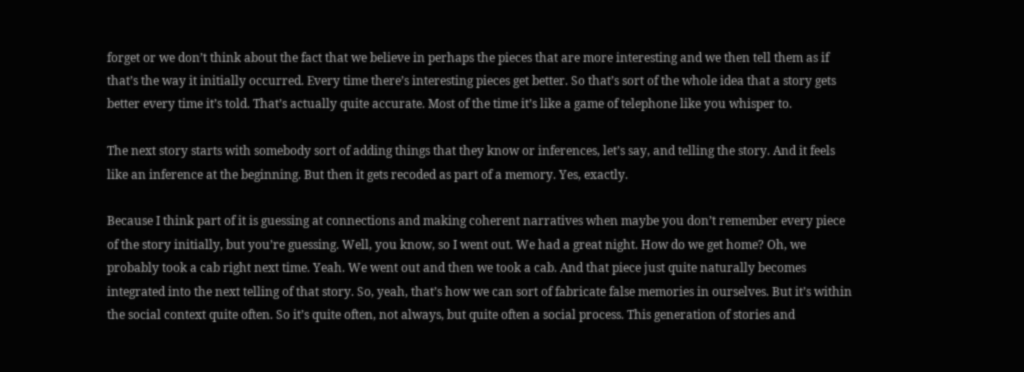forget or we don’t think about the fact that we believe in perhaps the pieces that are more interesting and we then tell them as if that’s the way it initially occurred. Every time there’s interesting pieces get better. So that’s sort of the whole idea that a story gets better every time it’s told. That’s actually quite accurate. Most of the time it’s like a game of telephone like you whisper to.

The next story starts with somebody sort of adding things that they know or inferences, let’s say, and telling the story. And it feels like an inference at the beginning. But then it gets recoded as part of a memory. Yes, exactly.

Because I think part of it is guessing at connections and making coherent narratives when maybe you don’t remember every piece of the story initially, but you’re guessing. Well, you know, so I went out. We had a great night. How do we get home? Oh, we probably took a cab right next time. Yeah. We went out and then we took a cab. And that piece just quite naturally becomes integrated into the next telling of that story. So, yeah, that’s how we can sort of fabricate false memories in ourselves. But it’s within the social context quite often. So it’s quite often, not always, but quite often a social process. This generation of stories and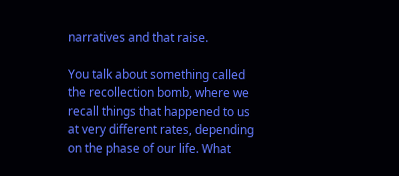narratives and that raise.

You talk about something called the recollection bomb, where we recall things that happened to us at very different rates, depending on the phase of our life. What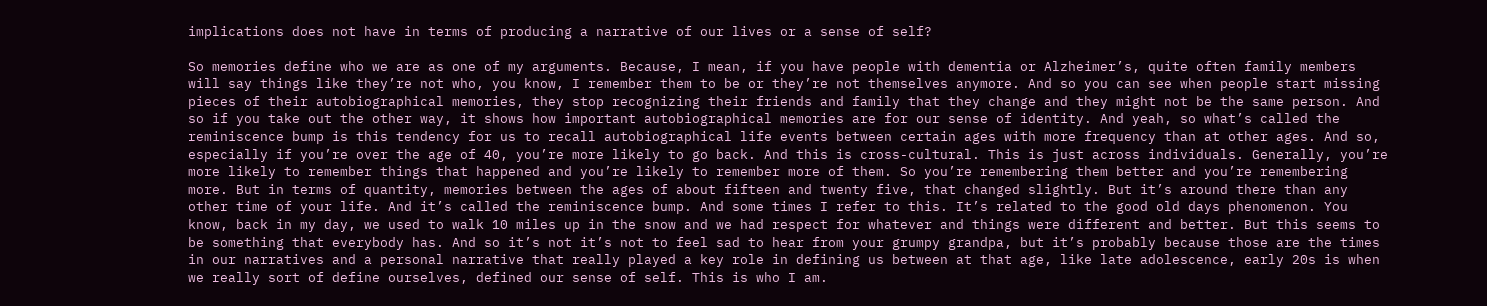implications does not have in terms of producing a narrative of our lives or a sense of self?

So memories define who we are as one of my arguments. Because, I mean, if you have people with dementia or Alzheimer’s, quite often family members will say things like they’re not who, you know, I remember them to be or they’re not themselves anymore. And so you can see when people start missing pieces of their autobiographical memories, they stop recognizing their friends and family that they change and they might not be the same person. And so if you take out the other way, it shows how important autobiographical memories are for our sense of identity. And yeah, so what’s called the reminiscence bump is this tendency for us to recall autobiographical life events between certain ages with more frequency than at other ages. And so, especially if you’re over the age of 40, you’re more likely to go back. And this is cross-cultural. This is just across individuals. Generally, you’re more likely to remember things that happened and you’re likely to remember more of them. So you’re remembering them better and you’re remembering more. But in terms of quantity, memories between the ages of about fifteen and twenty five, that changed slightly. But it’s around there than any other time of your life. And it’s called the reminiscence bump. And some times I refer to this. It’s related to the good old days phenomenon. You know, back in my day, we used to walk 10 miles up in the snow and we had respect for whatever and things were different and better. But this seems to be something that everybody has. And so it’s not it’s not to feel sad to hear from your grumpy grandpa, but it’s probably because those are the times in our narratives and a personal narrative that really played a key role in defining us between at that age, like late adolescence, early 20s is when we really sort of define ourselves, defined our sense of self. This is who I am.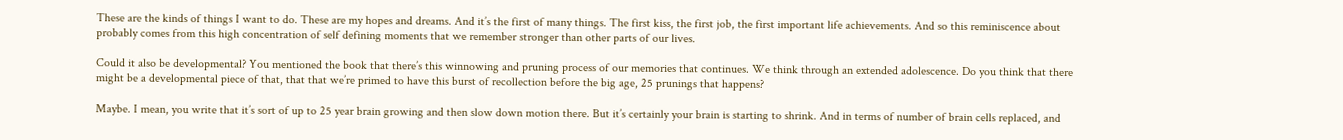These are the kinds of things I want to do. These are my hopes and dreams. And it’s the first of many things. The first kiss, the first job, the first important life achievements. And so this reminiscence about probably comes from this high concentration of self defining moments that we remember stronger than other parts of our lives.

Could it also be developmental? You mentioned the book that there’s this winnowing and pruning process of our memories that continues. We think through an extended adolescence. Do you think that there might be a developmental piece of that, that that we’re primed to have this burst of recollection before the big age, 25 prunings that happens?

Maybe. I mean, you write that it’s sort of up to 25 year brain growing and then slow down motion there. But it’s certainly your brain is starting to shrink. And in terms of number of brain cells replaced, and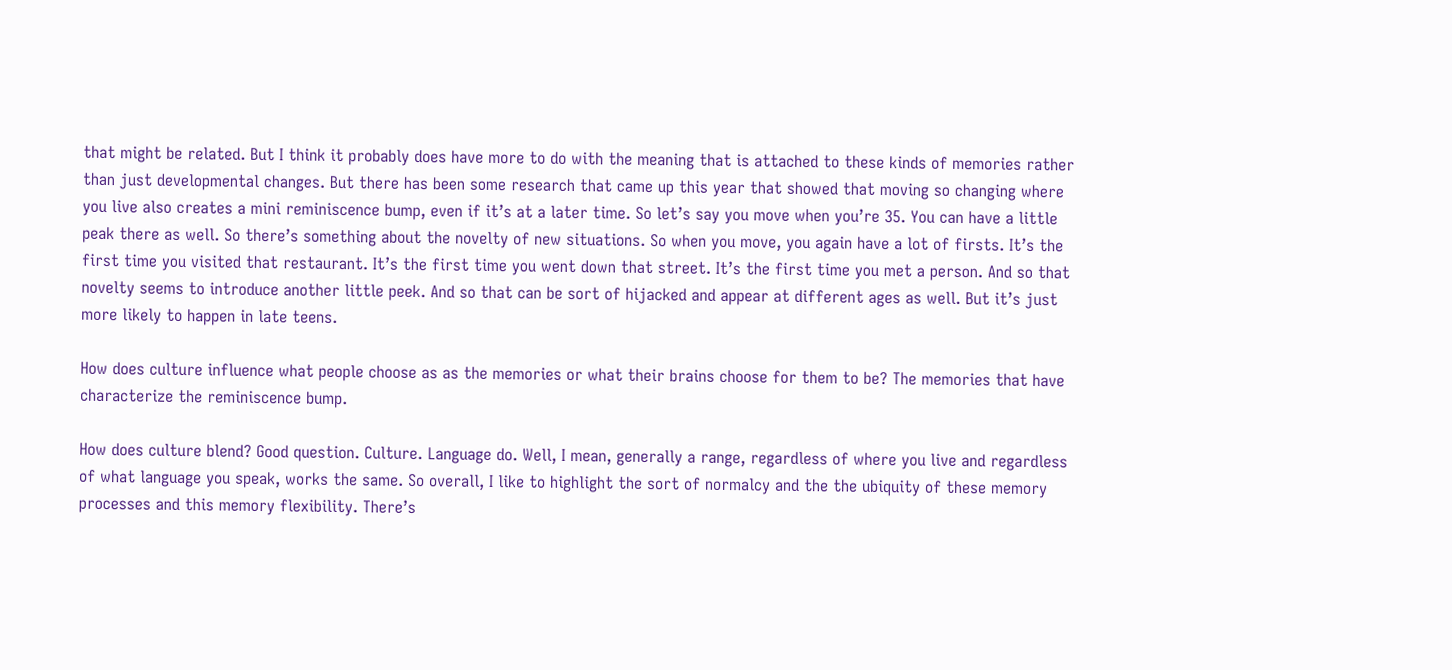that might be related. But I think it probably does have more to do with the meaning that is attached to these kinds of memories rather than just developmental changes. But there has been some research that came up this year that showed that moving so changing where you live also creates a mini reminiscence bump, even if it’s at a later time. So let’s say you move when you’re 35. You can have a little peak there as well. So there’s something about the novelty of new situations. So when you move, you again have a lot of firsts. It’s the first time you visited that restaurant. It’s the first time you went down that street. It’s the first time you met a person. And so that novelty seems to introduce another little peek. And so that can be sort of hijacked and appear at different ages as well. But it’s just more likely to happen in late teens.

How does culture influence what people choose as as the memories or what their brains choose for them to be? The memories that have characterize the reminiscence bump.

How does culture blend? Good question. Culture. Language do. Well, I mean, generally a range, regardless of where you live and regardless of what language you speak, works the same. So overall, I like to highlight the sort of normalcy and the the ubiquity of these memory processes and this memory flexibility. There’s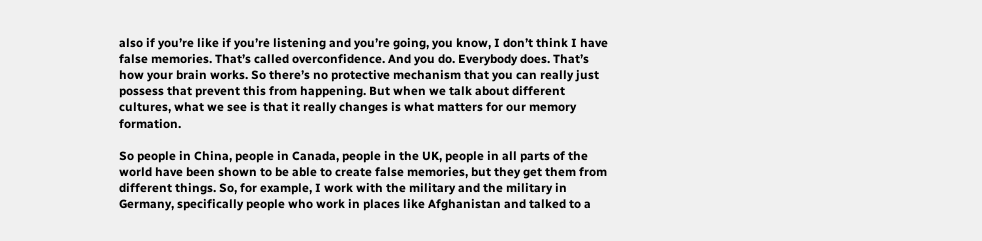also if you’re like if you’re listening and you’re going, you know, I don’t think I have false memories. That’s called overconfidence. And you do. Everybody does. That’s how your brain works. So there’s no protective mechanism that you can really just possess that prevent this from happening. But when we talk about different cultures, what we see is that it really changes is what matters for our memory formation.

So people in China, people in Canada, people in the UK, people in all parts of the world have been shown to be able to create false memories, but they get them from different things. So, for example, I work with the military and the military in Germany, specifically people who work in places like Afghanistan and talked to a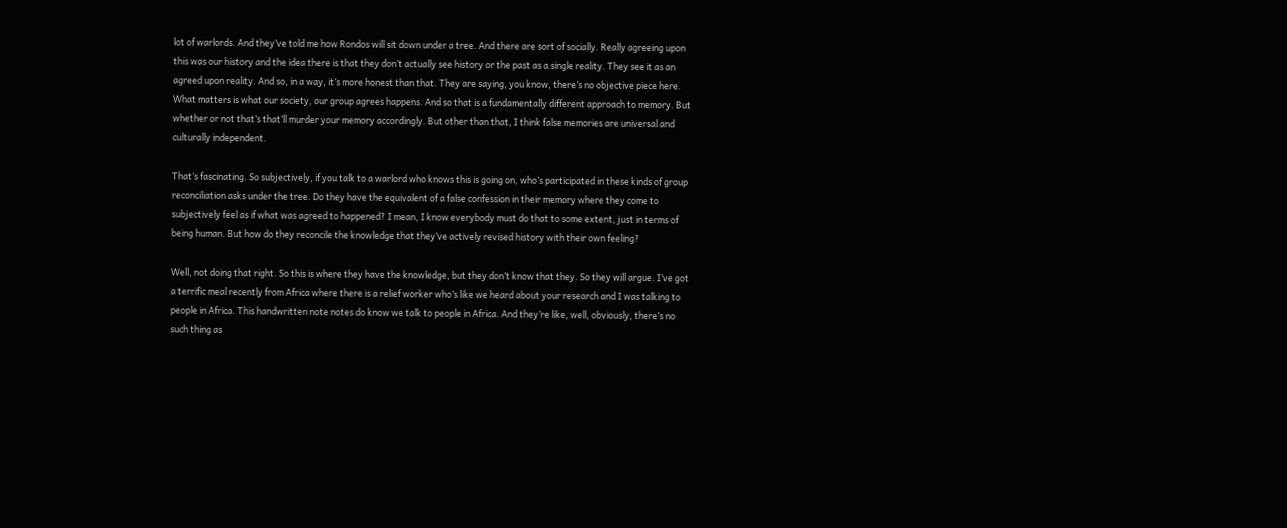lot of warlords. And they’ve told me how Rondos will sit down under a tree. And there are sort of socially. Really agreeing upon this was our history and the idea there is that they don’t actually see history or the past as a single reality. They see it as an agreed upon reality. And so, in a way, it’s more honest than that. They are saying, you know, there’s no objective piece here. What matters is what our society, our group agrees happens. And so that is a fundamentally different approach to memory. But whether or not that’s that’ll murder your memory accordingly. But other than that, I think false memories are universal and culturally independent.

That’s fascinating. So subjectively, if you talk to a warlord who knows this is going on, who’s participated in these kinds of group reconciliation asks under the tree. Do they have the equivalent of a false confession in their memory where they come to subjectively feel as if what was agreed to happened? I mean, I know everybody must do that to some extent, just in terms of being human. But how do they reconcile the knowledge that they’ve actively revised history with their own feeling?

Well, not doing that right. So this is where they have the knowledge, but they don’t know that they. So they will argue. I’ve got a terrific meal recently from Africa where there is a relief worker who’s like we heard about your research and I was talking to people in Africa. This handwritten note notes do know we talk to people in Africa. And they’re like, well, obviously, there’s no such thing as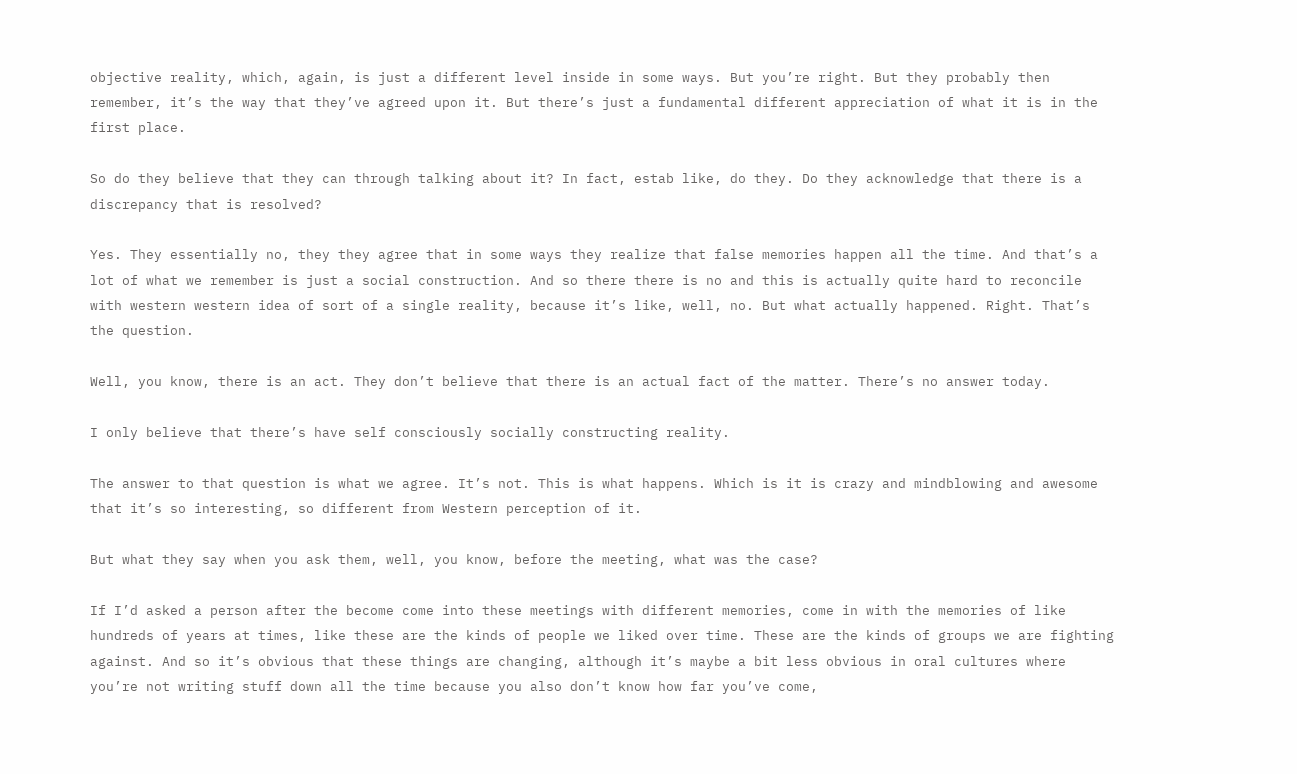objective reality, which, again, is just a different level inside in some ways. But you’re right. But they probably then remember, it’s the way that they’ve agreed upon it. But there’s just a fundamental different appreciation of what it is in the first place.

So do they believe that they can through talking about it? In fact, estab like, do they. Do they acknowledge that there is a discrepancy that is resolved?

Yes. They essentially no, they they agree that in some ways they realize that false memories happen all the time. And that’s a lot of what we remember is just a social construction. And so there there is no and this is actually quite hard to reconcile with western western idea of sort of a single reality, because it’s like, well, no. But what actually happened. Right. That’s the question.

Well, you know, there is an act. They don’t believe that there is an actual fact of the matter. There’s no answer today.

I only believe that there’s have self consciously socially constructing reality.

The answer to that question is what we agree. It’s not. This is what happens. Which is it is crazy and mindblowing and awesome that it’s so interesting, so different from Western perception of it.

But what they say when you ask them, well, you know, before the meeting, what was the case?

If I’d asked a person after the become come into these meetings with different memories, come in with the memories of like hundreds of years at times, like these are the kinds of people we liked over time. These are the kinds of groups we are fighting against. And so it’s obvious that these things are changing, although it’s maybe a bit less obvious in oral cultures where you’re not writing stuff down all the time because you also don’t know how far you’ve come,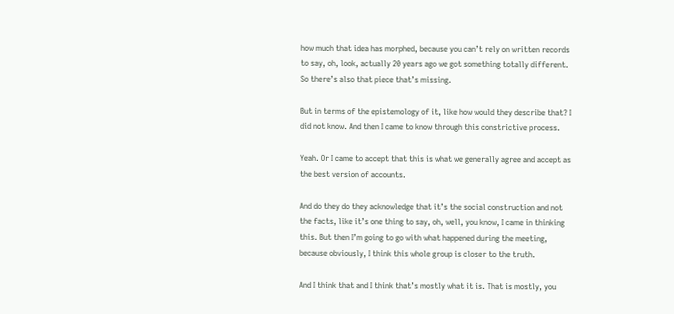how much that idea has morphed, because you can’t rely on written records to say, oh, look, actually 20 years ago we got something totally different. So there’s also that piece that’s missing.

But in terms of the epistemology of it, like how would they describe that? I did not know. And then I came to know through this constrictive process.

Yeah. Or I came to accept that this is what we generally agree and accept as the best version of accounts.

And do they do they acknowledge that it’s the social construction and not the facts, like it’s one thing to say, oh, well, you know, I came in thinking this. But then I’m going to go with what happened during the meeting, because obviously, I think this whole group is closer to the truth.

And I think that and I think that’s mostly what it is. That is mostly, you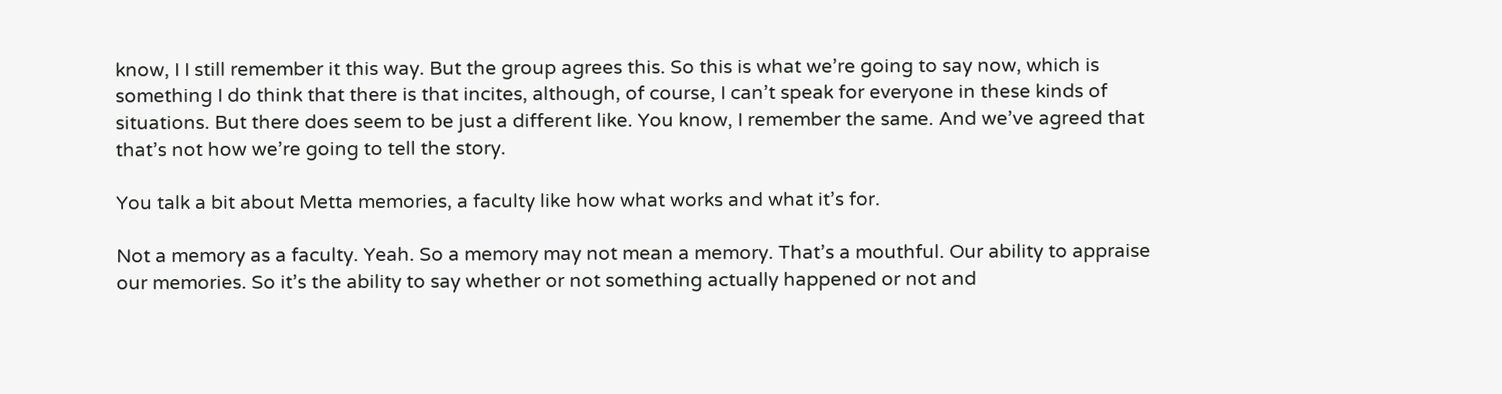know, I I still remember it this way. But the group agrees this. So this is what we’re going to say now, which is something I do think that there is that incites, although, of course, I can’t speak for everyone in these kinds of situations. But there does seem to be just a different like. You know, I remember the same. And we’ve agreed that that’s not how we’re going to tell the story.

You talk a bit about Metta memories, a faculty like how what works and what it’s for.

Not a memory as a faculty. Yeah. So a memory may not mean a memory. That’s a mouthful. Our ability to appraise our memories. So it’s the ability to say whether or not something actually happened or not and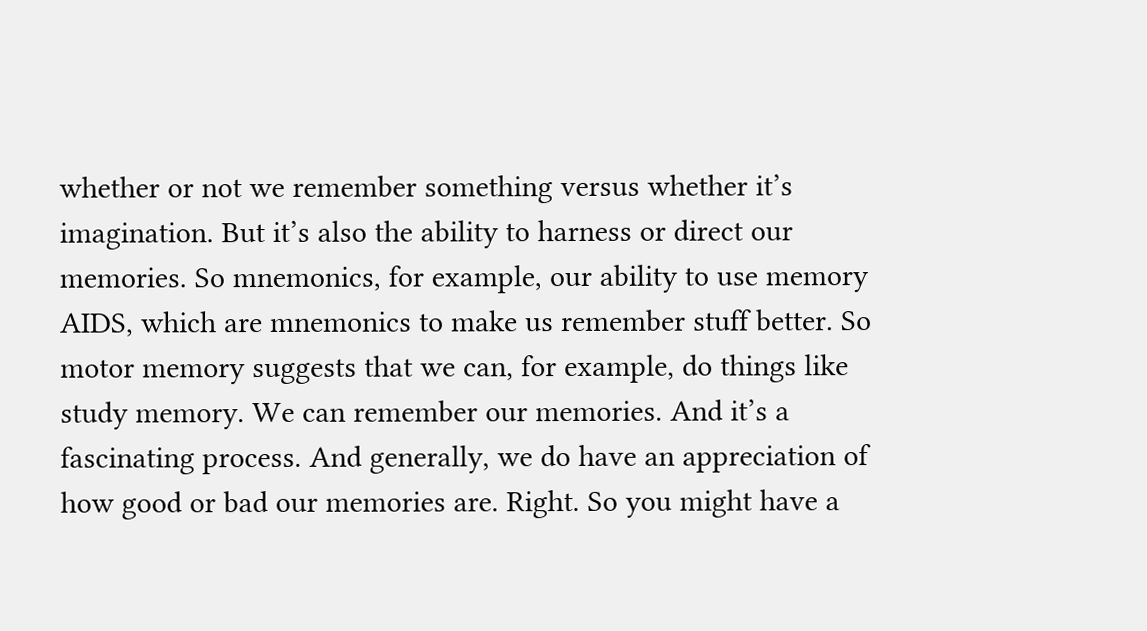whether or not we remember something versus whether it’s imagination. But it’s also the ability to harness or direct our memories. So mnemonics, for example, our ability to use memory AIDS, which are mnemonics to make us remember stuff better. So motor memory suggests that we can, for example, do things like study memory. We can remember our memories. And it’s a fascinating process. And generally, we do have an appreciation of how good or bad our memories are. Right. So you might have a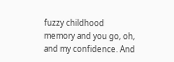fuzzy childhood memory and you go, oh, and my confidence. And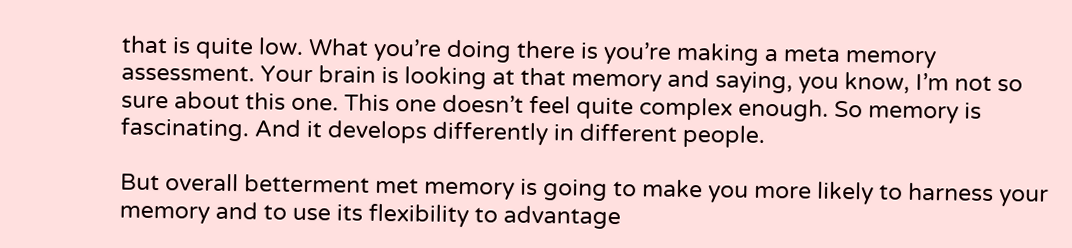that is quite low. What you’re doing there is you’re making a meta memory assessment. Your brain is looking at that memory and saying, you know, I’m not so sure about this one. This one doesn’t feel quite complex enough. So memory is fascinating. And it develops differently in different people.

But overall betterment met memory is going to make you more likely to harness your memory and to use its flexibility to advantage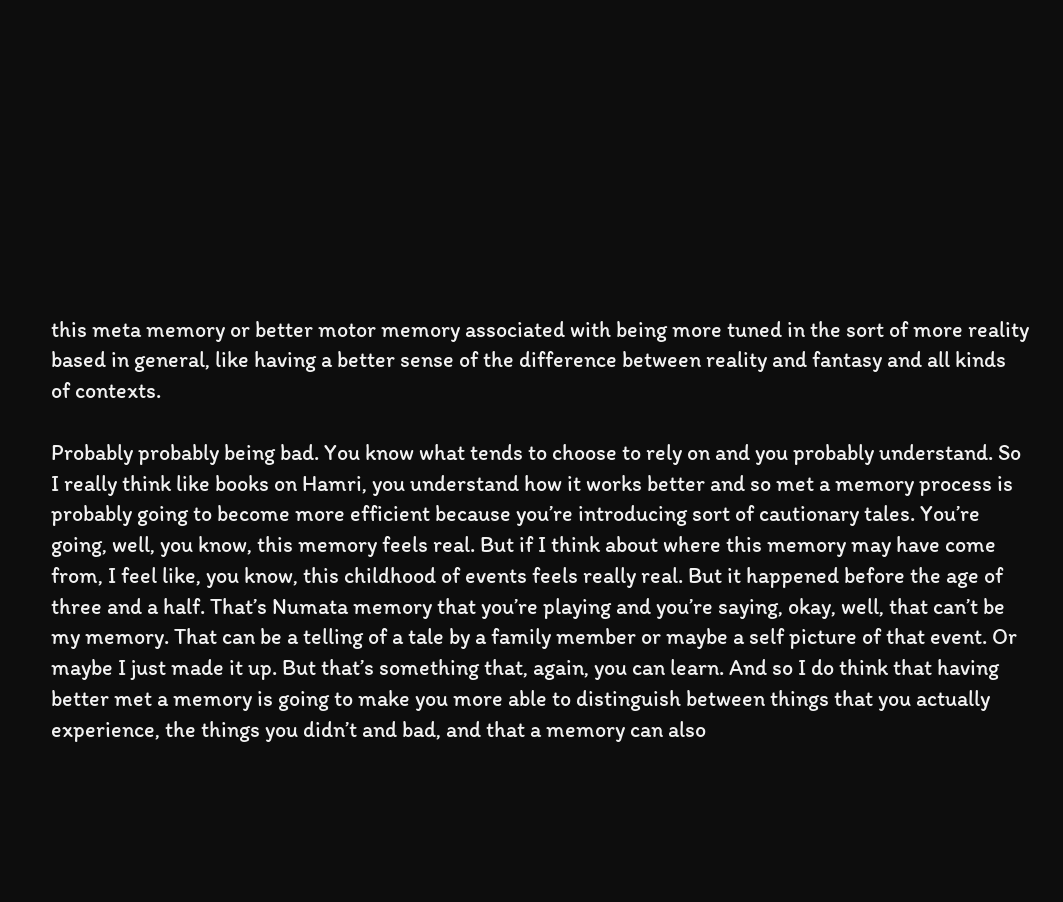this meta memory or better motor memory associated with being more tuned in the sort of more reality based in general, like having a better sense of the difference between reality and fantasy and all kinds of contexts.

Probably probably being bad. You know what tends to choose to rely on and you probably understand. So I really think like books on Hamri, you understand how it works better and so met a memory process is probably going to become more efficient because you’re introducing sort of cautionary tales. You’re going, well, you know, this memory feels real. But if I think about where this memory may have come from, I feel like, you know, this childhood of events feels really real. But it happened before the age of three and a half. That’s Numata memory that you’re playing and you’re saying, okay, well, that can’t be my memory. That can be a telling of a tale by a family member or maybe a self picture of that event. Or maybe I just made it up. But that’s something that, again, you can learn. And so I do think that having better met a memory is going to make you more able to distinguish between things that you actually experience, the things you didn’t and bad, and that a memory can also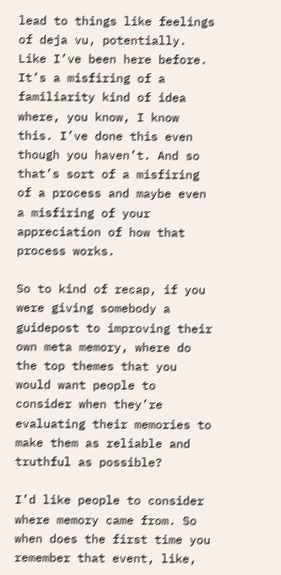lead to things like feelings of deja vu, potentially. Like I’ve been here before. It’s a misfiring of a familiarity kind of idea where, you know, I know this. I’ve done this even though you haven’t. And so that’s sort of a misfiring of a process and maybe even a misfiring of your appreciation of how that process works.

So to kind of recap, if you were giving somebody a guidepost to improving their own meta memory, where do the top themes that you would want people to consider when they’re evaluating their memories to make them as reliable and truthful as possible?

I’d like people to consider where memory came from. So when does the first time you remember that event, like,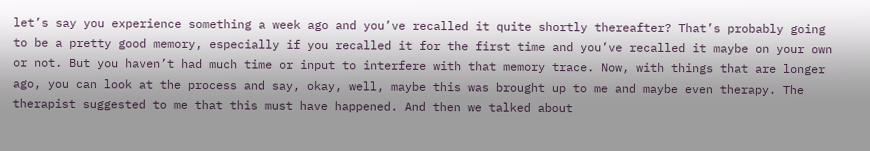let’s say you experience something a week ago and you’ve recalled it quite shortly thereafter? That’s probably going to be a pretty good memory, especially if you recalled it for the first time and you’ve recalled it maybe on your own or not. But you haven’t had much time or input to interfere with that memory trace. Now, with things that are longer ago, you can look at the process and say, okay, well, maybe this was brought up to me and maybe even therapy. The therapist suggested to me that this must have happened. And then we talked about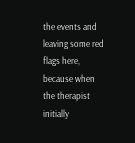the events and leaving some red flags here, because when the therapist initially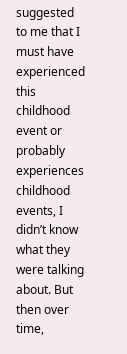suggested to me that I must have experienced this childhood event or probably experiences childhood events, I didn’t know what they were talking about. But then over time,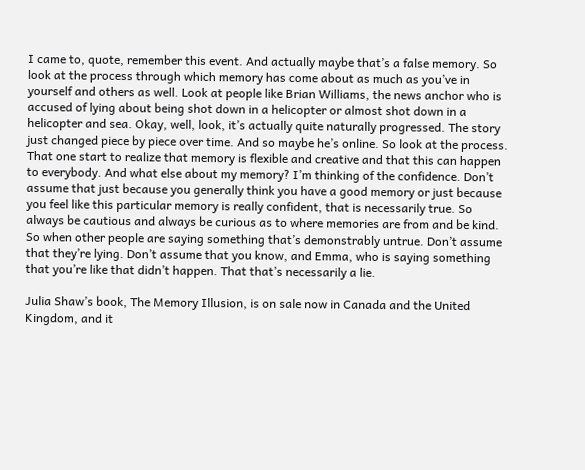I came to, quote, remember this event. And actually maybe that’s a false memory. So look at the process through which memory has come about as much as you’ve in yourself and others as well. Look at people like Brian Williams, the news anchor who is accused of lying about being shot down in a helicopter or almost shot down in a helicopter and sea. Okay, well, look, it’s actually quite naturally progressed. The story just changed piece by piece over time. And so maybe he’s online. So look at the process. That one start to realize that memory is flexible and creative and that this can happen to everybody. And what else about my memory? I’m thinking of the confidence. Don’t assume that just because you generally think you have a good memory or just because you feel like this particular memory is really confident, that is necessarily true. So always be cautious and always be curious as to where memories are from and be kind. So when other people are saying something that’s demonstrably untrue. Don’t assume that they’re lying. Don’t assume that you know, and Emma, who is saying something that you’re like that didn’t happen. That that’s necessarily a lie.

Julia Shaw’s book, The Memory Illusion, is on sale now in Canada and the United Kingdom, and it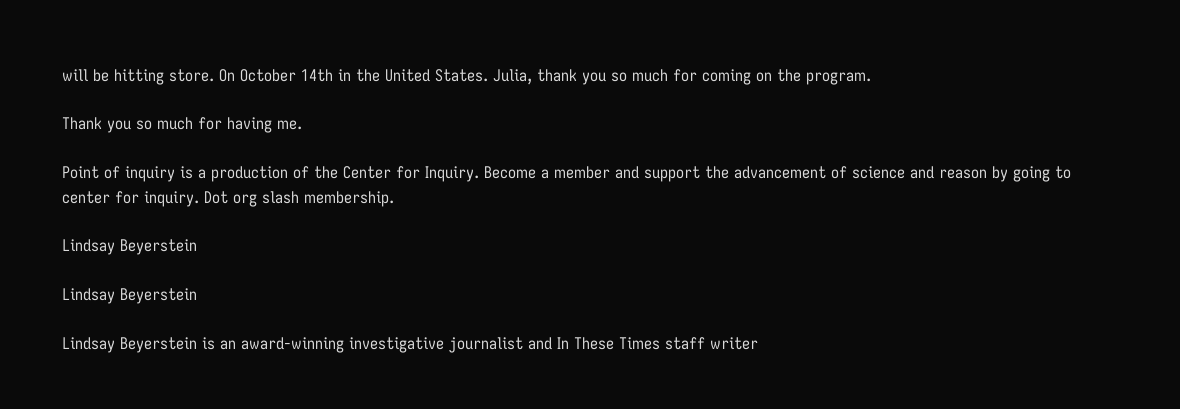will be hitting store. On October 14th in the United States. Julia, thank you so much for coming on the program.

Thank you so much for having me.

Point of inquiry is a production of the Center for Inquiry. Become a member and support the advancement of science and reason by going to center for inquiry. Dot org slash membership.

Lindsay Beyerstein

Lindsay Beyerstein

Lindsay Beyerstein is an award-winning investigative journalist and In These Times staff writer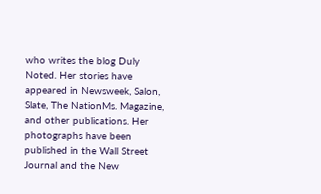who writes the blog Duly Noted. Her stories have appeared in Newsweek, Salon, Slate, The NationMs. Magazine, and other publications. Her photographs have been published in the Wall Street Journal and the New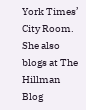York Times’ City Room. She also blogs at The Hillman Blog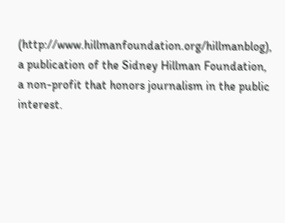(http://www.hillmanfoundation.org/hillmanblog), a publication of the Sidney Hillman Foundation, a non-profit that honors journalism in the public interest.